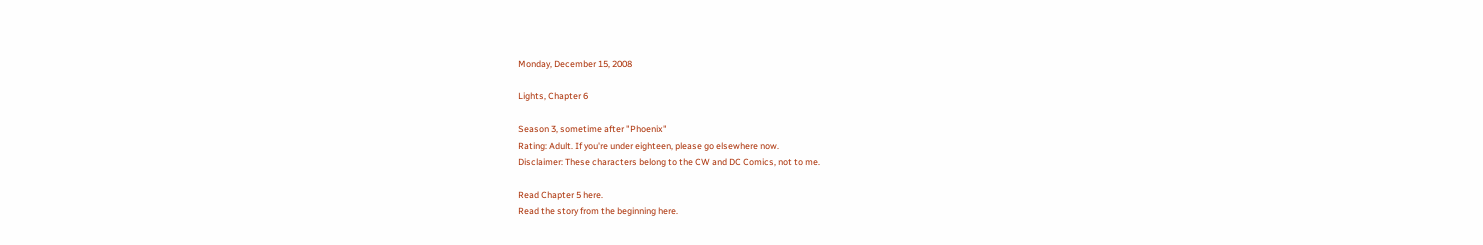Monday, December 15, 2008

Lights, Chapter 6

Season 3, sometime after "Phoenix"
Rating: Adult. If you're under eighteen, please go elsewhere now.
Disclaimer: These characters belong to the CW and DC Comics, not to me.

Read Chapter 5 here.
Read the story from the beginning here.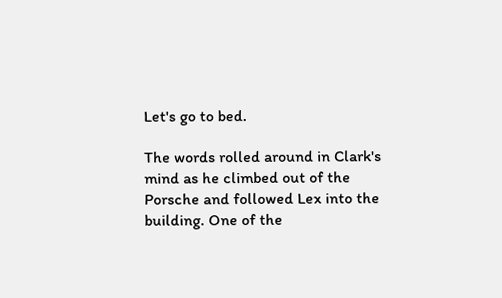Let's go to bed.

The words rolled around in Clark's mind as he climbed out of the Porsche and followed Lex into the building. One of the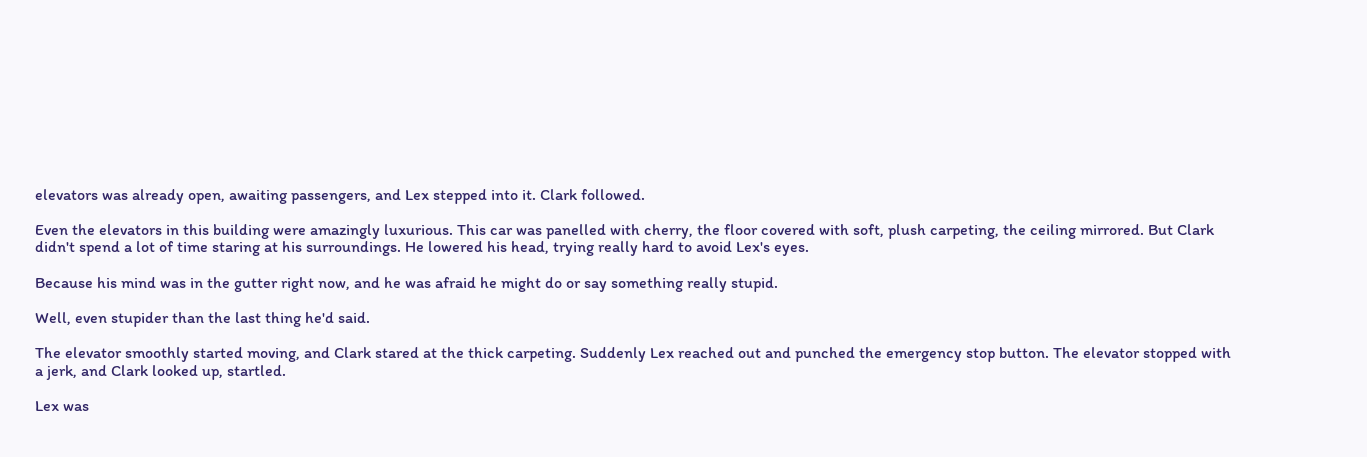elevators was already open, awaiting passengers, and Lex stepped into it. Clark followed.

Even the elevators in this building were amazingly luxurious. This car was panelled with cherry, the floor covered with soft, plush carpeting, the ceiling mirrored. But Clark didn't spend a lot of time staring at his surroundings. He lowered his head, trying really hard to avoid Lex's eyes.

Because his mind was in the gutter right now, and he was afraid he might do or say something really stupid.

Well, even stupider than the last thing he'd said.

The elevator smoothly started moving, and Clark stared at the thick carpeting. Suddenly Lex reached out and punched the emergency stop button. The elevator stopped with a jerk, and Clark looked up, startled.

Lex was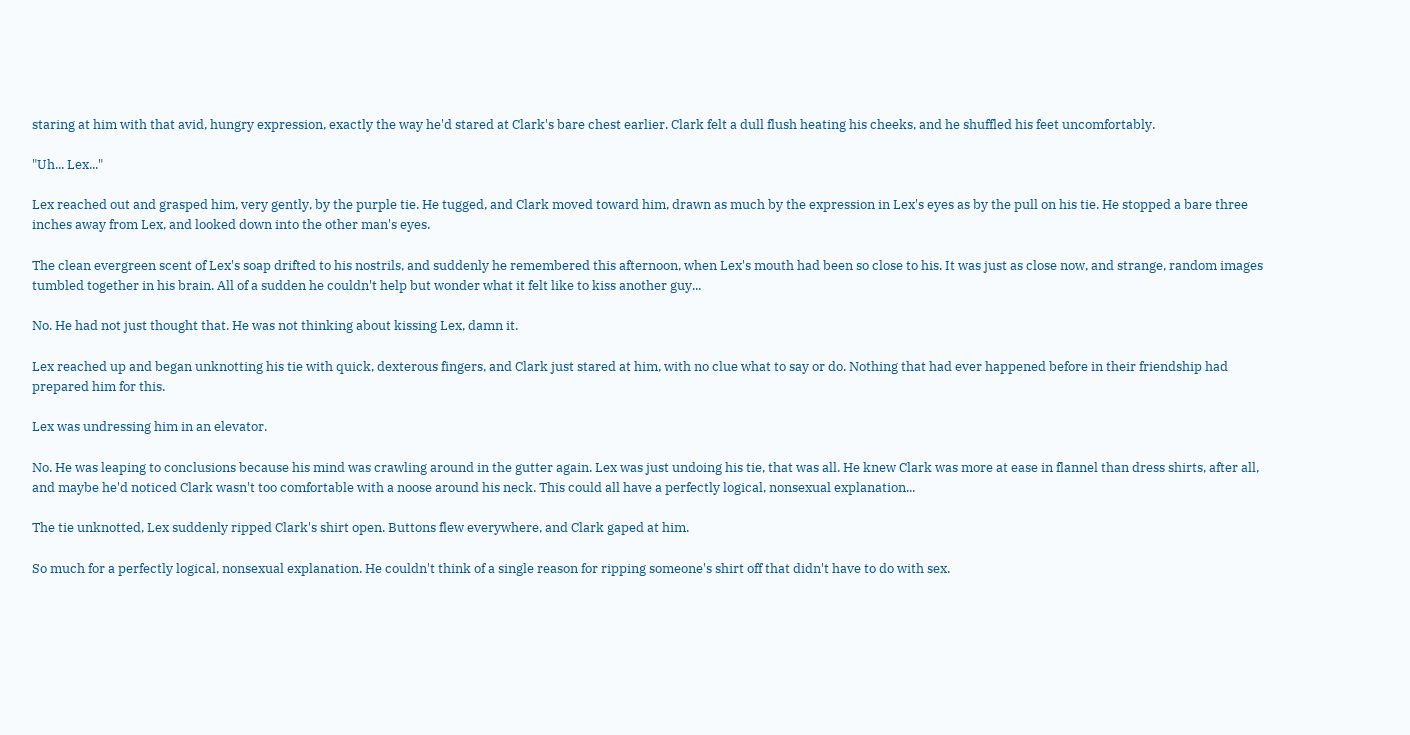staring at him with that avid, hungry expression, exactly the way he'd stared at Clark's bare chest earlier. Clark felt a dull flush heating his cheeks, and he shuffled his feet uncomfortably.

"Uh... Lex..."

Lex reached out and grasped him, very gently, by the purple tie. He tugged, and Clark moved toward him, drawn as much by the expression in Lex's eyes as by the pull on his tie. He stopped a bare three inches away from Lex, and looked down into the other man's eyes.

The clean evergreen scent of Lex's soap drifted to his nostrils, and suddenly he remembered this afternoon, when Lex's mouth had been so close to his. It was just as close now, and strange, random images tumbled together in his brain. All of a sudden he couldn't help but wonder what it felt like to kiss another guy...

No. He had not just thought that. He was not thinking about kissing Lex, damn it.

Lex reached up and began unknotting his tie with quick, dexterous fingers, and Clark just stared at him, with no clue what to say or do. Nothing that had ever happened before in their friendship had prepared him for this.

Lex was undressing him in an elevator.

No. He was leaping to conclusions because his mind was crawling around in the gutter again. Lex was just undoing his tie, that was all. He knew Clark was more at ease in flannel than dress shirts, after all, and maybe he'd noticed Clark wasn't too comfortable with a noose around his neck. This could all have a perfectly logical, nonsexual explanation...

The tie unknotted, Lex suddenly ripped Clark's shirt open. Buttons flew everywhere, and Clark gaped at him.

So much for a perfectly logical, nonsexual explanation. He couldn't think of a single reason for ripping someone's shirt off that didn't have to do with sex.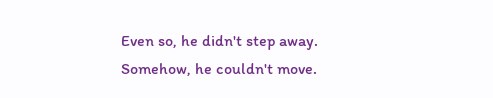Even so, he didn't step away. Somehow, he couldn't move.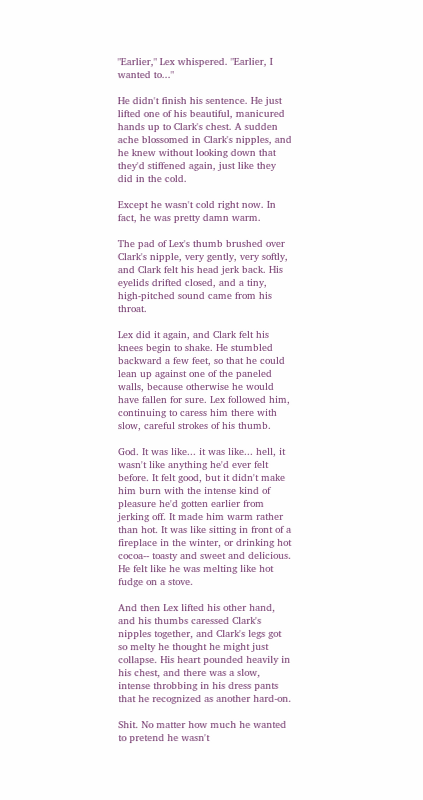"Earlier," Lex whispered. "Earlier, I wanted to..."

He didn't finish his sentence. He just lifted one of his beautiful, manicured hands up to Clark's chest. A sudden ache blossomed in Clark's nipples, and he knew without looking down that they'd stiffened again, just like they did in the cold.

Except he wasn't cold right now. In fact, he was pretty damn warm.

The pad of Lex's thumb brushed over Clark's nipple, very gently, very softly, and Clark felt his head jerk back. His eyelids drifted closed, and a tiny, high-pitched sound came from his throat.

Lex did it again, and Clark felt his knees begin to shake. He stumbled backward a few feet, so that he could lean up against one of the paneled walls, because otherwise he would have fallen for sure. Lex followed him, continuing to caress him there with slow, careful strokes of his thumb.

God. It was like... it was like... hell, it wasn't like anything he'd ever felt before. It felt good, but it didn't make him burn with the intense kind of pleasure he'd gotten earlier from jerking off. It made him warm rather than hot. It was like sitting in front of a fireplace in the winter, or drinking hot cocoa-- toasty and sweet and delicious. He felt like he was melting like hot fudge on a stove.

And then Lex lifted his other hand, and his thumbs caressed Clark's nipples together, and Clark's legs got so melty he thought he might just collapse. His heart pounded heavily in his chest, and there was a slow, intense throbbing in his dress pants that he recognized as another hard-on.

Shit. No matter how much he wanted to pretend he wasn't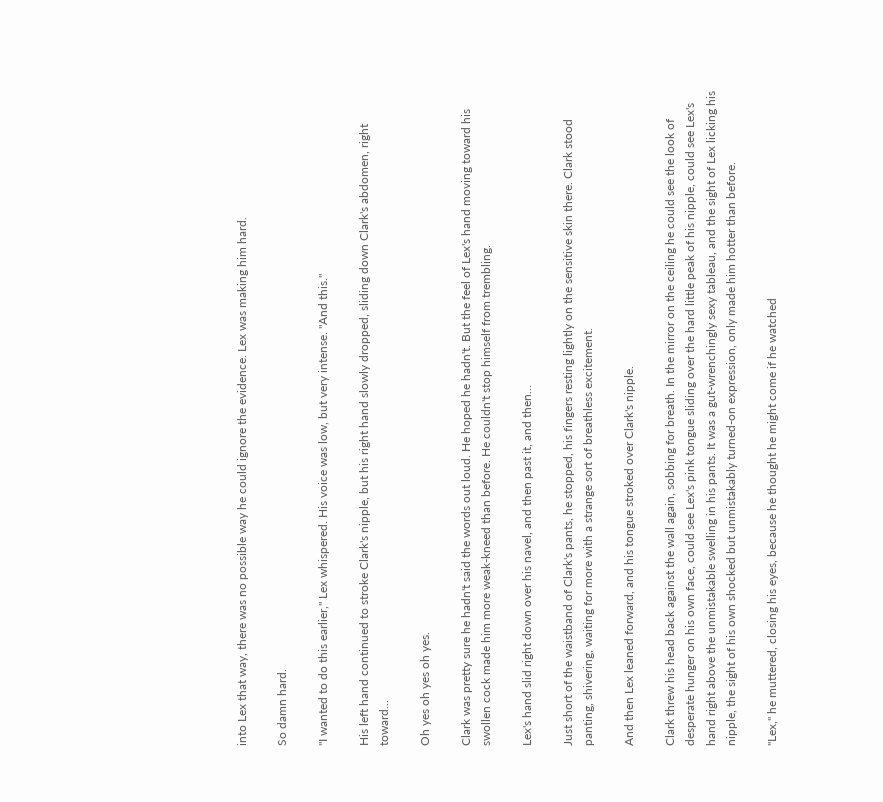into Lex that way, there was no possible way he could ignore the evidence. Lex was making him hard.

So damn hard.

"I wanted to do this earlier," Lex whispered. His voice was low, but very intense. "And this."

His left hand continued to stroke Clark's nipple, but his right hand slowly dropped, sliding down Clark's abdomen, right toward...

Oh yes oh yes oh yes.

Clark was pretty sure he hadn't said the words out loud. He hoped he hadn't. But the feel of Lex's hand moving toward his swollen cock made him more weak-kneed than before. He couldn't stop himself from trembling.

Lex's hand slid right down over his navel, and then past it, and then...

Just short of the waistband of Clark's pants, he stopped, his fingers resting lightly on the sensitive skin there. Clark stood panting, shivering, waiting for more with a strange sort of breathless excitement.

And then Lex leaned forward, and his tongue stroked over Clark's nipple.

Clark threw his head back against the wall again, sobbing for breath. In the mirror on the ceiling he could see the look of desperate hunger on his own face, could see Lex's pink tongue sliding over the hard little peak of his nipple, could see Lex's hand right above the unmistakable swelling in his pants. It was a gut-wrenchingly sexy tableau, and the sight of Lex licking his nipple, the sight of his own shocked but unmistakably turned-on expression, only made him hotter than before.

"Lex," he muttered, closing his eyes, because he thought he might come if he watched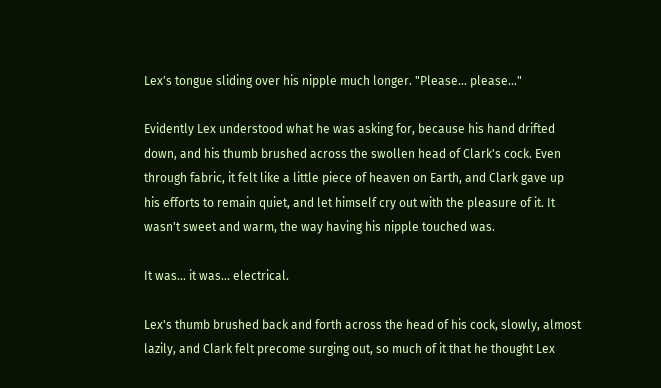Lex's tongue sliding over his nipple much longer. "Please... please..."

Evidently Lex understood what he was asking for, because his hand drifted down, and his thumb brushed across the swollen head of Clark's cock. Even through fabric, it felt like a little piece of heaven on Earth, and Clark gave up his efforts to remain quiet, and let himself cry out with the pleasure of it. It wasn't sweet and warm, the way having his nipple touched was.

It was... it was... electrical.

Lex's thumb brushed back and forth across the head of his cock, slowly, almost lazily, and Clark felt precome surging out, so much of it that he thought Lex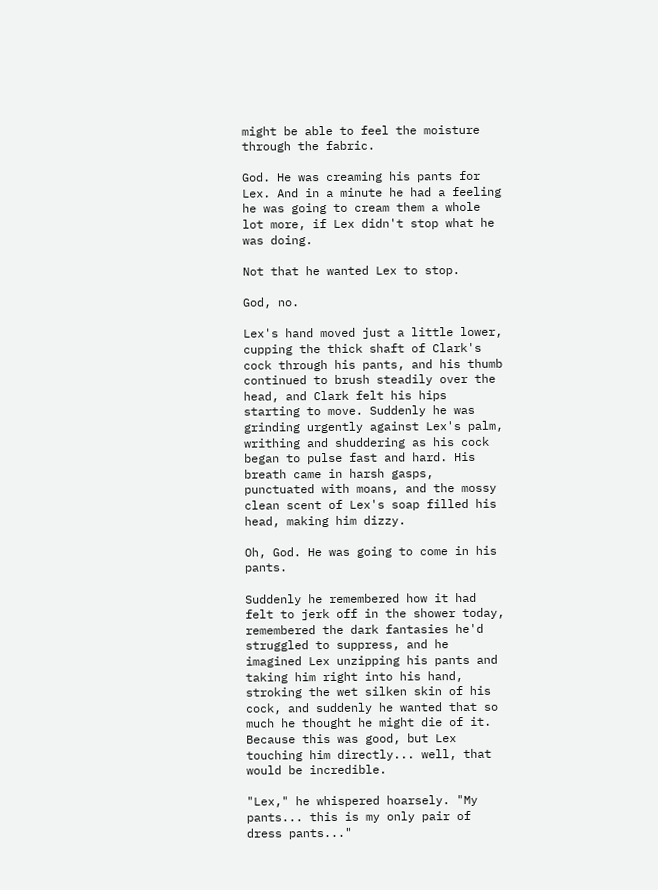might be able to feel the moisture through the fabric.

God. He was creaming his pants for Lex. And in a minute he had a feeling he was going to cream them a whole lot more, if Lex didn't stop what he was doing.

Not that he wanted Lex to stop.

God, no.

Lex's hand moved just a little lower, cupping the thick shaft of Clark's cock through his pants, and his thumb continued to brush steadily over the head, and Clark felt his hips starting to move. Suddenly he was grinding urgently against Lex's palm, writhing and shuddering as his cock began to pulse fast and hard. His breath came in harsh gasps, punctuated with moans, and the mossy clean scent of Lex's soap filled his head, making him dizzy.

Oh, God. He was going to come in his pants.

Suddenly he remembered how it had felt to jerk off in the shower today, remembered the dark fantasies he'd struggled to suppress, and he imagined Lex unzipping his pants and taking him right into his hand, stroking the wet silken skin of his cock, and suddenly he wanted that so much he thought he might die of it. Because this was good, but Lex touching him directly... well, that would be incredible.

"Lex," he whispered hoarsely. "My pants... this is my only pair of dress pants..."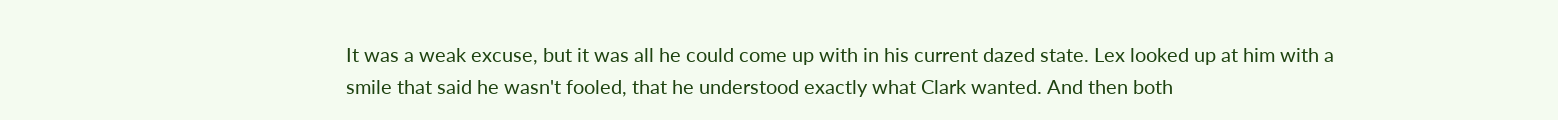It was a weak excuse, but it was all he could come up with in his current dazed state. Lex looked up at him with a smile that said he wasn't fooled, that he understood exactly what Clark wanted. And then both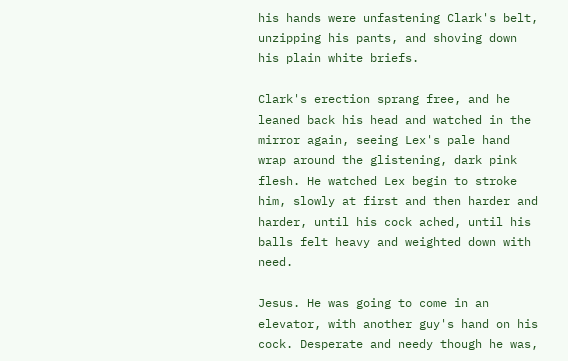his hands were unfastening Clark's belt, unzipping his pants, and shoving down his plain white briefs.

Clark's erection sprang free, and he leaned back his head and watched in the mirror again, seeing Lex's pale hand wrap around the glistening, dark pink flesh. He watched Lex begin to stroke him, slowly at first and then harder and harder, until his cock ached, until his balls felt heavy and weighted down with need.

Jesus. He was going to come in an elevator, with another guy's hand on his cock. Desperate and needy though he was,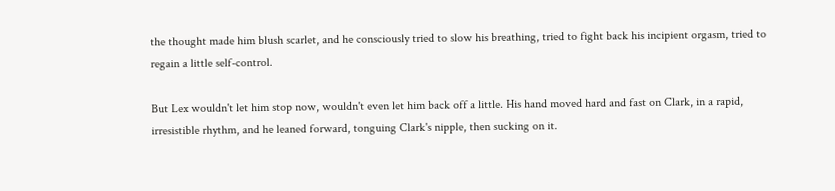the thought made him blush scarlet, and he consciously tried to slow his breathing, tried to fight back his incipient orgasm, tried to regain a little self-control.

But Lex wouldn't let him stop now, wouldn't even let him back off a little. His hand moved hard and fast on Clark, in a rapid, irresistible rhythm, and he leaned forward, tonguing Clark's nipple, then sucking on it.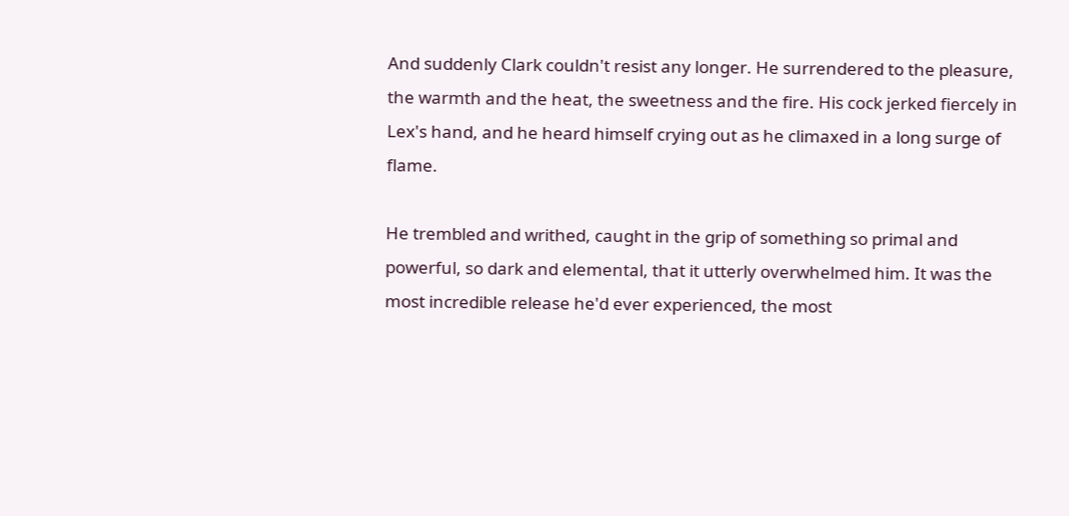And suddenly Clark couldn't resist any longer. He surrendered to the pleasure, the warmth and the heat, the sweetness and the fire. His cock jerked fiercely in Lex's hand, and he heard himself crying out as he climaxed in a long surge of flame.

He trembled and writhed, caught in the grip of something so primal and powerful, so dark and elemental, that it utterly overwhelmed him. It was the most incredible release he'd ever experienced, the most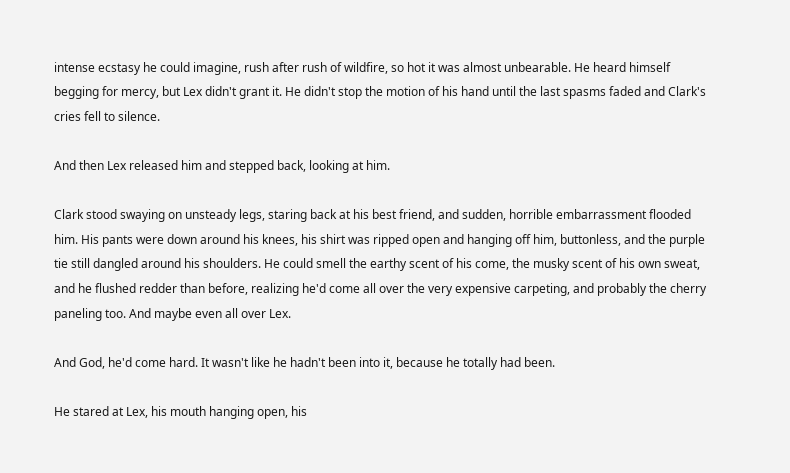intense ecstasy he could imagine, rush after rush of wildfire, so hot it was almost unbearable. He heard himself begging for mercy, but Lex didn't grant it. He didn't stop the motion of his hand until the last spasms faded and Clark's cries fell to silence.

And then Lex released him and stepped back, looking at him.

Clark stood swaying on unsteady legs, staring back at his best friend, and sudden, horrible embarrassment flooded him. His pants were down around his knees, his shirt was ripped open and hanging off him, buttonless, and the purple tie still dangled around his shoulders. He could smell the earthy scent of his come, the musky scent of his own sweat, and he flushed redder than before, realizing he'd come all over the very expensive carpeting, and probably the cherry paneling too. And maybe even all over Lex.

And God, he'd come hard. It wasn't like he hadn't been into it, because he totally had been.

He stared at Lex, his mouth hanging open, his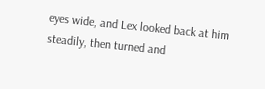eyes wide, and Lex looked back at him steadily, then turned and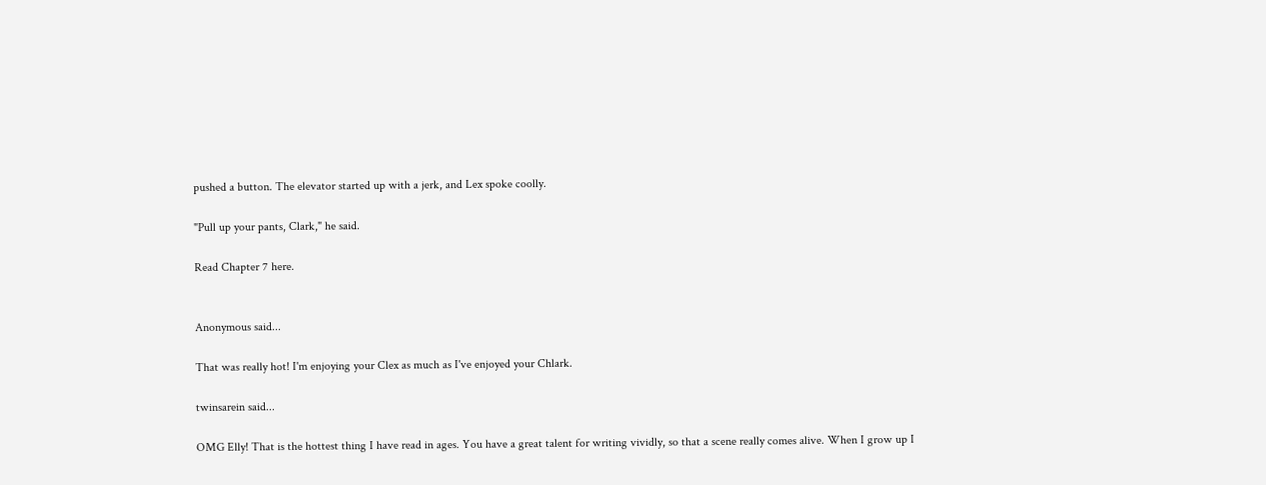pushed a button. The elevator started up with a jerk, and Lex spoke coolly.

"Pull up your pants, Clark," he said.

Read Chapter 7 here.


Anonymous said...

That was really hot! I'm enjoying your Clex as much as I've enjoyed your Chlark.

twinsarein said...

OMG Elly! That is the hottest thing I have read in ages. You have a great talent for writing vividly, so that a scene really comes alive. When I grow up I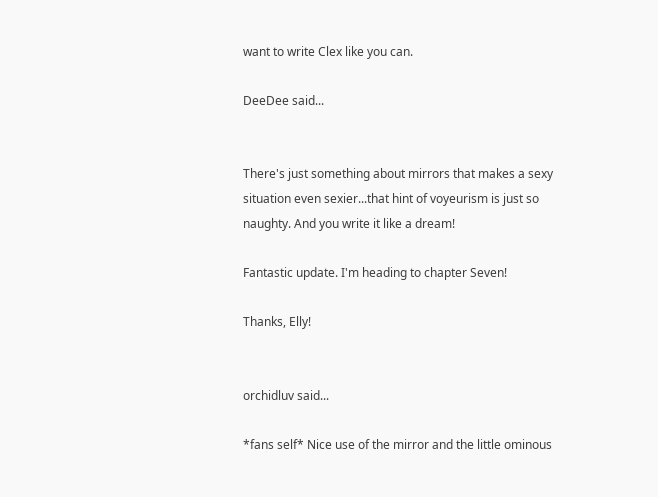want to write Clex like you can.

DeeDee said...


There's just something about mirrors that makes a sexy situation even sexier...that hint of voyeurism is just so naughty. And you write it like a dream!

Fantastic update. I'm heading to chapter Seven!

Thanks, Elly!


orchidluv said...

*fans self* Nice use of the mirror and the little ominous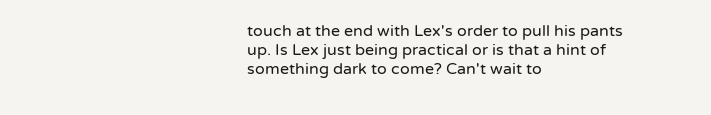touch at the end with Lex's order to pull his pants up. Is Lex just being practical or is that a hint of something dark to come? Can't wait to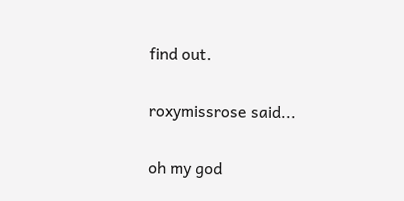find out.

roxymissrose said...

oh my god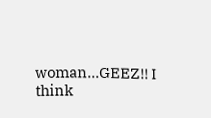woman...GEEZ!! I think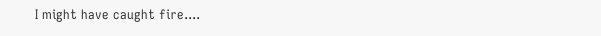I might have caught fire....